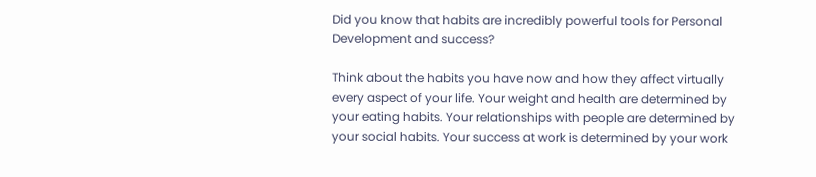Did you know that habits are incredibly powerful tools for Personal Development and success?

Think about the habits you have now and how they affect virtually every aspect of your life. Your weight and health are determined by your eating habits. Your relationships with people are determined by your social habits. Your success at work is determined by your work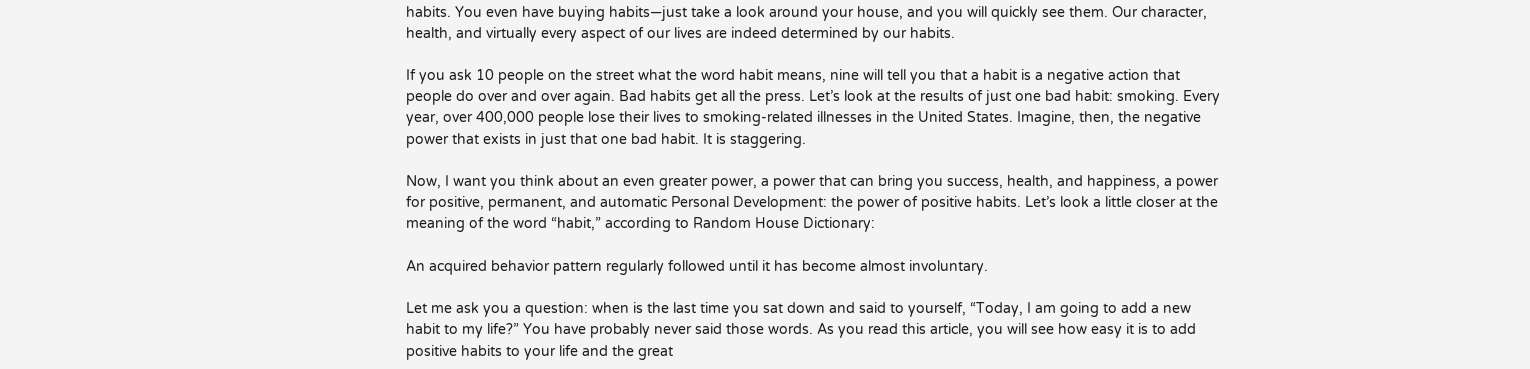habits. You even have buying habits—just take a look around your house, and you will quickly see them. Our character, health, and virtually every aspect of our lives are indeed determined by our habits.

If you ask 10 people on the street what the word habit means, nine will tell you that a habit is a negative action that people do over and over again. Bad habits get all the press. Let’s look at the results of just one bad habit: smoking. Every year, over 400,000 people lose their lives to smoking-related illnesses in the United States. Imagine, then, the negative power that exists in just that one bad habit. It is staggering.

Now, I want you think about an even greater power, a power that can bring you success, health, and happiness, a power for positive, permanent, and automatic Personal Development: the power of positive habits. Let’s look a little closer at the meaning of the word “habit,” according to Random House Dictionary:

An acquired behavior pattern regularly followed until it has become almost involuntary.

Let me ask you a question: when is the last time you sat down and said to yourself, “Today, I am going to add a new habit to my life?” You have probably never said those words. As you read this article, you will see how easy it is to add positive habits to your life and the great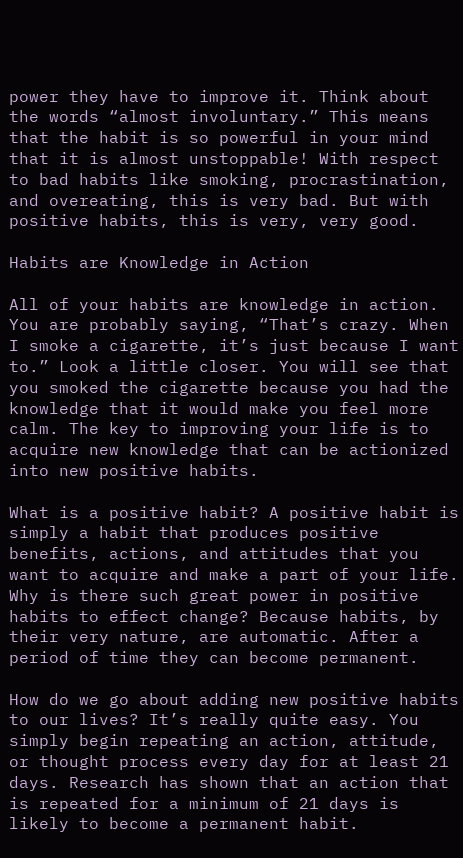power they have to improve it. Think about the words “almost involuntary.” This means that the habit is so powerful in your mind that it is almost unstoppable! With respect to bad habits like smoking, procrastination, and overeating, this is very bad. But with positive habits, this is very, very good.

Habits are Knowledge in Action

All of your habits are knowledge in action. You are probably saying, “That’s crazy. When I smoke a cigarette, it’s just because I want to.” Look a little closer. You will see that you smoked the cigarette because you had the knowledge that it would make you feel more calm. The key to improving your life is to acquire new knowledge that can be actionized into new positive habits.

What is a positive habit? A positive habit is simply a habit that produces positive benefits, actions, and attitudes that you want to acquire and make a part of your life. Why is there such great power in positive habits to effect change? Because habits, by their very nature, are automatic. After a period of time they can become permanent.

How do we go about adding new positive habits to our lives? It’s really quite easy. You simply begin repeating an action, attitude, or thought process every day for at least 21 days. Research has shown that an action that is repeated for a minimum of 21 days is likely to become a permanent habit.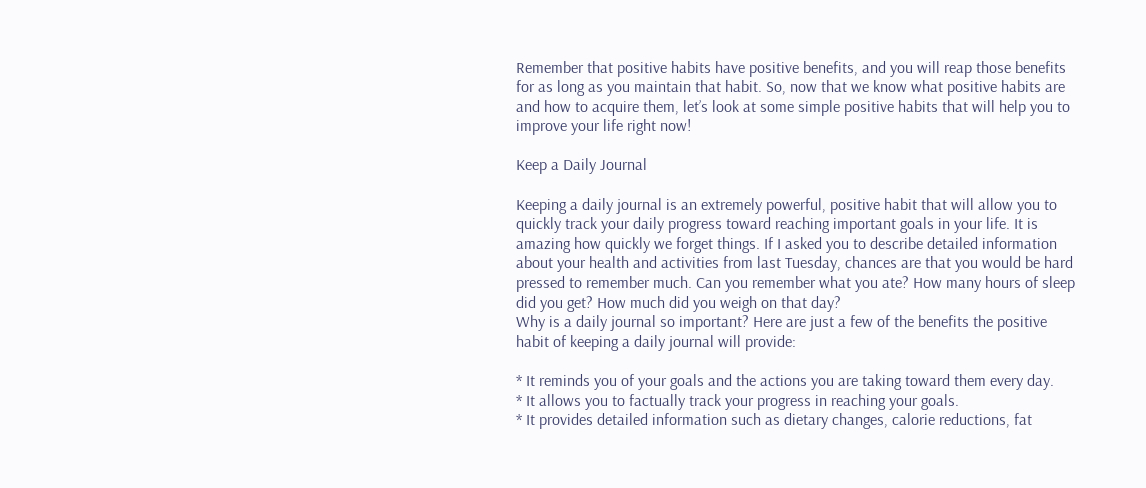Remember that positive habits have positive benefits, and you will reap those benefits for as long as you maintain that habit. So, now that we know what positive habits are and how to acquire them, let’s look at some simple positive habits that will help you to improve your life right now!

Keep a Daily Journal

Keeping a daily journal is an extremely powerful, positive habit that will allow you to quickly track your daily progress toward reaching important goals in your life. It is amazing how quickly we forget things. If I asked you to describe detailed information about your health and activities from last Tuesday, chances are that you would be hard pressed to remember much. Can you remember what you ate? How many hours of sleep did you get? How much did you weigh on that day?
Why is a daily journal so important? Here are just a few of the benefits the positive habit of keeping a daily journal will provide:

* It reminds you of your goals and the actions you are taking toward them every day.
* It allows you to factually track your progress in reaching your goals.
* It provides detailed information such as dietary changes, calorie reductions, fat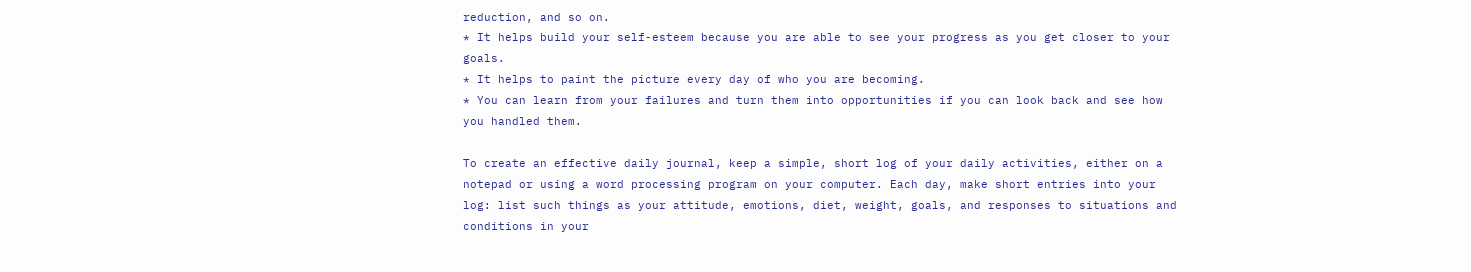reduction, and so on.
* It helps build your self-esteem because you are able to see your progress as you get closer to your goals.
* It helps to paint the picture every day of who you are becoming.
* You can learn from your failures and turn them into opportunities if you can look back and see how you handled them.

To create an effective daily journal, keep a simple, short log of your daily activities, either on a notepad or using a word processing program on your computer. Each day, make short entries into your log: list such things as your attitude, emotions, diet, weight, goals, and responses to situations and conditions in your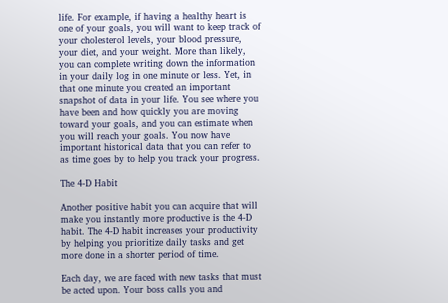life. For example, if having a healthy heart is one of your goals, you will want to keep track of your cholesterol levels, your blood pressure, your diet, and your weight. More than likely, you can complete writing down the information in your daily log in one minute or less. Yet, in that one minute you created an important snapshot of data in your life. You see where you have been and how quickly you are moving toward your goals, and you can estimate when you will reach your goals. You now have important historical data that you can refer to as time goes by to help you track your progress.

The 4-D Habit

Another positive habit you can acquire that will make you instantly more productive is the 4-D habit. The 4-D habit increases your productivity by helping you prioritize daily tasks and get more done in a shorter period of time.

Each day, we are faced with new tasks that must be acted upon. Your boss calls you and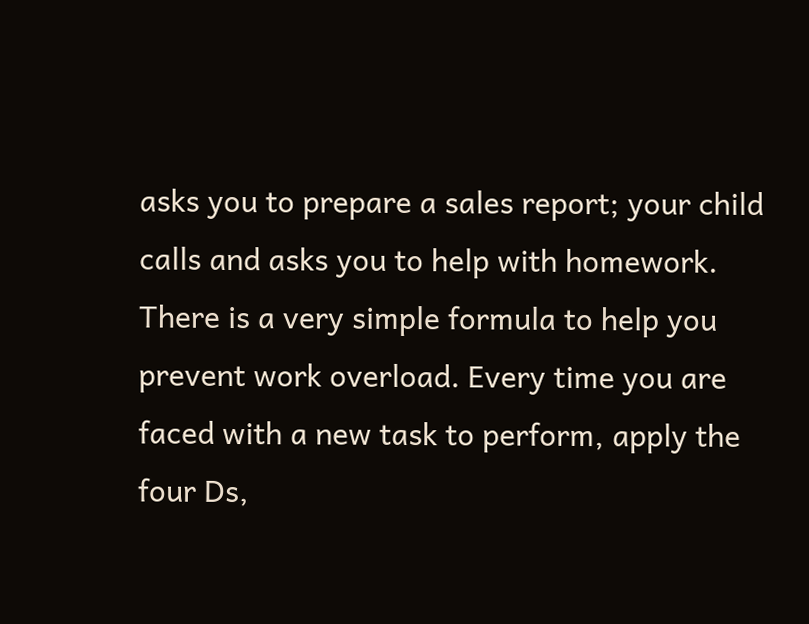asks you to prepare a sales report; your child calls and asks you to help with homework. There is a very simple formula to help you prevent work overload. Every time you are faced with a new task to perform, apply the four Ds,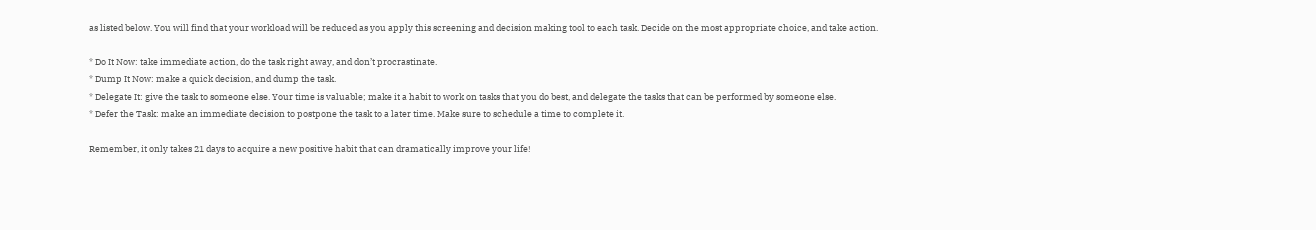as listed below. You will find that your workload will be reduced as you apply this screening and decision making tool to each task. Decide on the most appropriate choice, and take action.

* Do It Now: take immediate action, do the task right away, and don’t procrastinate.
* Dump It Now: make a quick decision, and dump the task.
* Delegate It: give the task to someone else. Your time is valuable; make it a habit to work on tasks that you do best, and delegate the tasks that can be performed by someone else.
* Defer the Task: make an immediate decision to postpone the task to a later time. Make sure to schedule a time to complete it.

Remember, it only takes 21 days to acquire a new positive habit that can dramatically improve your life!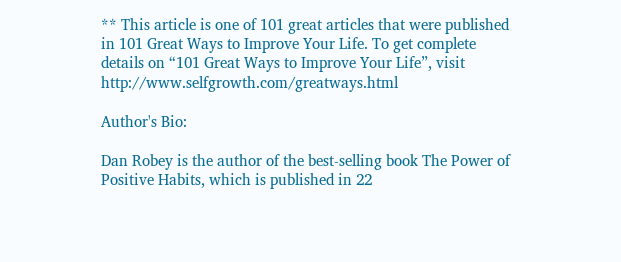** This article is one of 101 great articles that were published in 101 Great Ways to Improve Your Life. To get complete details on “101 Great Ways to Improve Your Life”, visit http://www.selfgrowth.com/greatways.html

Author's Bio:

Dan Robey is the author of the best-selling book The Power of Positive Habits, which is published in 22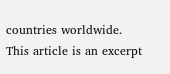countries worldwide. This article is an excerpt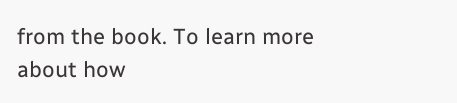from the book. To learn more about how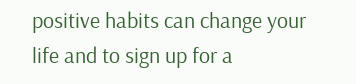positive habits can change your life and to sign up for a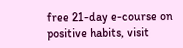free 21-day e-course on positive habits, visit